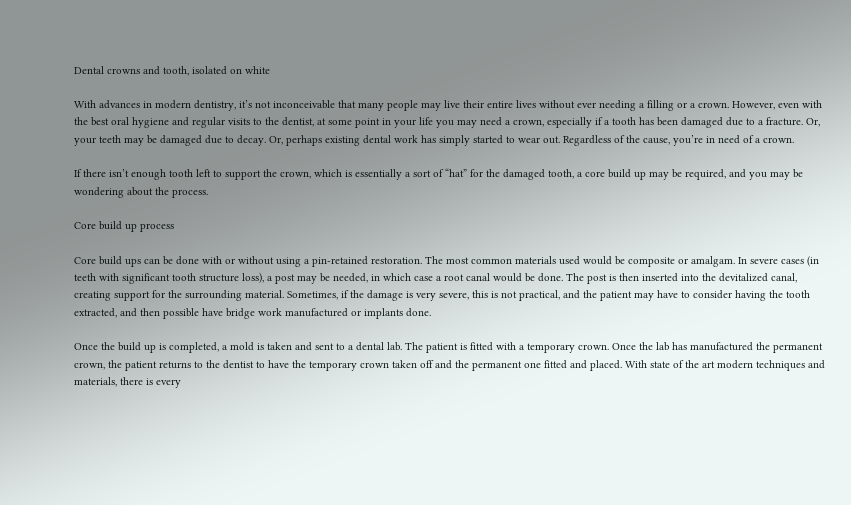Dental crowns and tooth, isolated on white

With advances in modern dentistry, it’s not inconceivable that many people may live their entire lives without ever needing a filling or a crown. However, even with the best oral hygiene and regular visits to the dentist, at some point in your life you may need a crown, especially if a tooth has been damaged due to a fracture. Or, your teeth may be damaged due to decay. Or, perhaps existing dental work has simply started to wear out. Regardless of the cause, you’re in need of a crown.

If there isn’t enough tooth left to support the crown, which is essentially a sort of “hat” for the damaged tooth, a core build up may be required, and you may be wondering about the process.

Core build up process

Core build ups can be done with or without using a pin-retained restoration. The most common materials used would be composite or amalgam. In severe cases (in teeth with significant tooth structure loss), a post may be needed, in which case a root canal would be done. The post is then inserted into the devitalized canal, creating support for the surrounding material. Sometimes, if the damage is very severe, this is not practical, and the patient may have to consider having the tooth extracted, and then possible have bridge work manufactured or implants done.

Once the build up is completed, a mold is taken and sent to a dental lab. The patient is fitted with a temporary crown. Once the lab has manufactured the permanent crown, the patient returns to the dentist to have the temporary crown taken off and the permanent one fitted and placed. With state of the art modern techniques and materials, there is every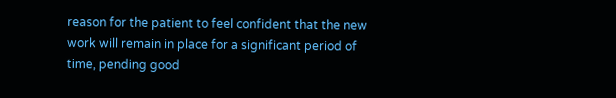reason for the patient to feel confident that the new work will remain in place for a significant period of time, pending good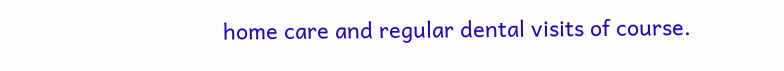home care and regular dental visits of course.